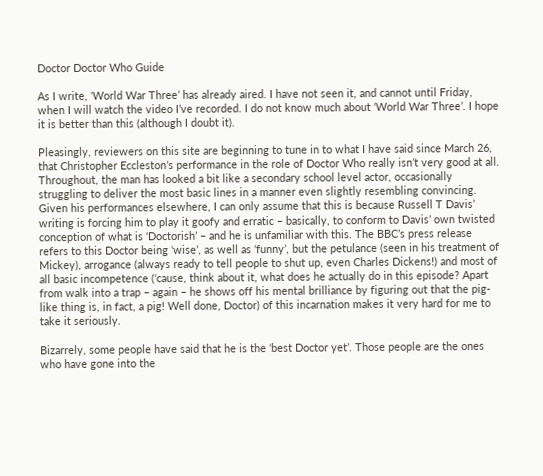Doctor Doctor Who Guide

As I write, ‘World War Three’ has already aired. I have not seen it, and cannot until Friday, when I will watch the video I’ve recorded. I do not know much about ‘World War Three’. I hope it is better than this (although I doubt it).

Pleasingly, reviewers on this site are beginning to tune in to what I have said since March 26, that Christopher Eccleston’s performance in the role of Doctor Who really isn’t very good at all. Throughout, the man has looked a bit like a secondary school level actor, occasionally struggling to deliver the most basic lines in a manner even slightly resembling convincing. Given his performances elsewhere, I can only assume that this is because Russell T Davis’ writing is forcing him to play it goofy and erratic – basically, to conform to Davis’ own twisted conception of what is ‘Doctorish’ – and he is unfamiliar with this. The BBC’s press release refers to this Doctor being ‘wise’, as well as ‘funny’, but the petulance (seen in his treatment of Mickey), arrogance (always ready to tell people to shut up, even Charles Dickens!) and most of all basic incompetence (‘cause, think about it, what does he actually do in this episode? Apart from walk into a trap – again – he shows off his mental brilliance by figuring out that the pig-like thing is, in fact, a pig! Well done, Doctor) of this incarnation makes it very hard for me to take it seriously.

Bizarrely, some people have said that he is the ‘best Doctor yet’. Those people are the ones who have gone into the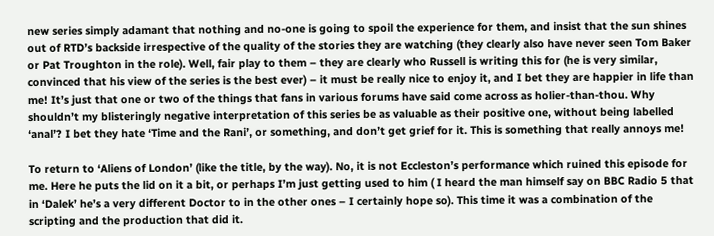new series simply adamant that nothing and no-one is going to spoil the experience for them, and insist that the sun shines out of RTD’s backside irrespective of the quality of the stories they are watching (they clearly also have never seen Tom Baker or Pat Troughton in the role). Well, fair play to them – they are clearly who Russell is writing this for (he is very similar, convinced that his view of the series is the best ever) – it must be really nice to enjoy it, and I bet they are happier in life than me! It’s just that one or two of the things that fans in various forums have said come across as holier-than-thou. Why shouldn’t my blisteringly negative interpretation of this series be as valuable as their positive one, without being labelled ‘anal’? I bet they hate ‘Time and the Rani’, or something, and don’t get grief for it. This is something that really annoys me!

To return to ‘Aliens of London’ (like the title, by the way). No, it is not Eccleston’s performance which ruined this episode for me. Here he puts the lid on it a bit, or perhaps I’m just getting used to him ( I heard the man himself say on BBC Radio 5 that in ‘Dalek’ he’s a very different Doctor to in the other ones – I certainly hope so). This time it was a combination of the scripting and the production that did it.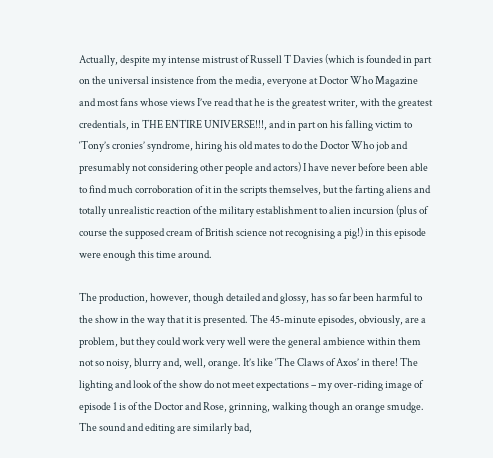Actually, despite my intense mistrust of Russell T Davies (which is founded in part on the universal insistence from the media, everyone at Doctor Who Magazine and most fans whose views I’ve read that he is the greatest writer, with the greatest credentials, in THE ENTIRE UNIVERSE!!!, and in part on his falling victim to ‘Tony’s cronies’ syndrome, hiring his old mates to do the Doctor Who job and presumably not considering other people and actors) I have never before been able to find much corroboration of it in the scripts themselves, but the farting aliens and totally unrealistic reaction of the military establishment to alien incursion (plus of course the supposed cream of British science not recognising a pig!) in this episode were enough this time around.

The production, however, though detailed and glossy, has so far been harmful to the show in the way that it is presented. The 45-minute episodes, obviously, are a problem, but they could work very well were the general ambience within them not so noisy, blurry and, well, orange. It’s like ‘The Claws of Axos’ in there! The lighting and look of the show do not meet expectations – my over-riding image of episode 1 is of the Doctor and Rose, grinning, walking though an orange smudge. The sound and editing are similarly bad,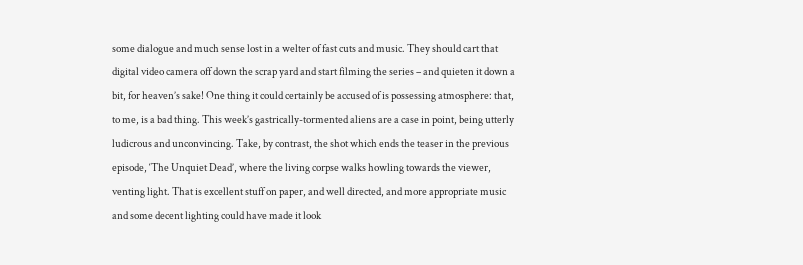some dialogue and much sense lost in a welter of fast cuts and music. They should cart that digital video camera off down the scrap yard and start filming the series – and quieten it down a bit, for heaven’s sake! One thing it could certainly be accused of is possessing atmosphere: that, to me, is a bad thing. This week’s gastrically-tormented aliens are a case in point, being utterly ludicrous and unconvincing. Take, by contrast, the shot which ends the teaser in the previous episode, ‘The Unquiet Dead’, where the living corpse walks howling towards the viewer, venting light. That is excellent stuff on paper, and well directed, and more appropriate music and some decent lighting could have made it look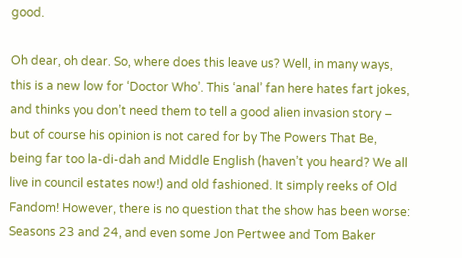good.

Oh dear, oh dear. So, where does this leave us? Well, in many ways, this is a new low for ‘Doctor Who’. This ‘anal’ fan here hates fart jokes, and thinks you don’t need them to tell a good alien invasion story – but of course his opinion is not cared for by The Powers That Be, being far too la-di-dah and Middle English (haven’t you heard? We all live in council estates now!) and old fashioned. It simply reeks of Old Fandom! However, there is no question that the show has been worse: Seasons 23 and 24, and even some Jon Pertwee and Tom Baker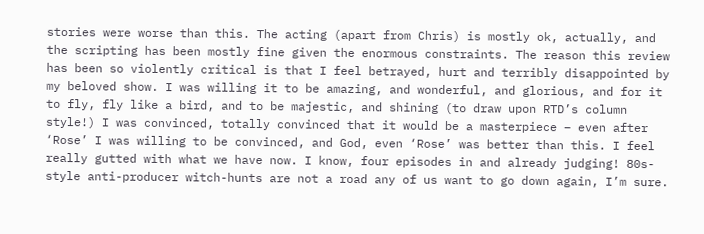stories were worse than this. The acting (apart from Chris) is mostly ok, actually, and the scripting has been mostly fine given the enormous constraints. The reason this review has been so violently critical is that I feel betrayed, hurt and terribly disappointed by my beloved show. I was willing it to be amazing, and wonderful, and glorious, and for it to fly, fly like a bird, and to be majestic, and shining (to draw upon RTD’s column style!) I was convinced, totally convinced that it would be a masterpiece – even after ‘Rose’ I was willing to be convinced, and God, even ‘Rose’ was better than this. I feel really gutted with what we have now. I know, four episodes in and already judging! 80s-style anti-producer witch-hunts are not a road any of us want to go down again, I’m sure.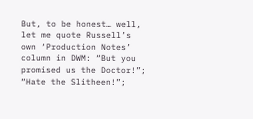But, to be honest… well, let me quote Russell’s own ‘Production Notes’ column in DWM: “But you promised us the Doctor!”; “Hate the Slitheen!”;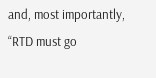and, most importantly, “RTD must go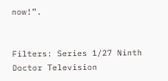now!”.


Filters: Series 1/27 Ninth Doctor Television